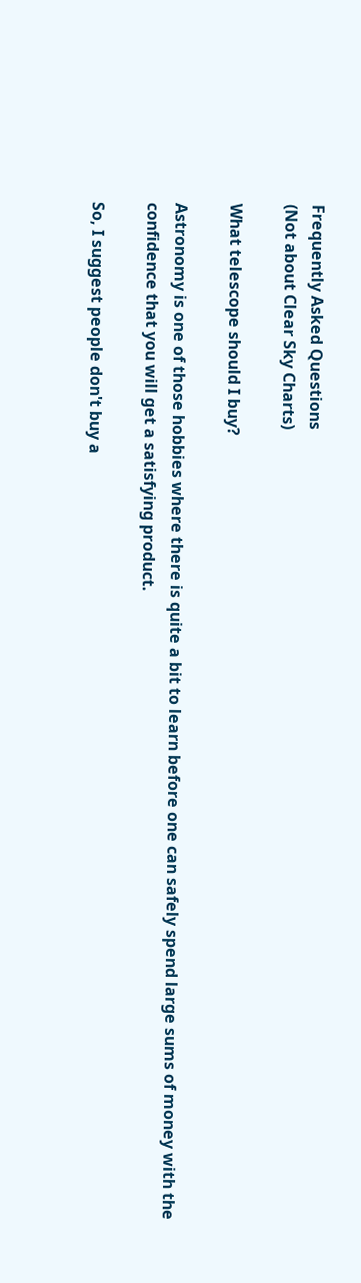Frequently Asked Questions
(Not about Clear Sky Charts)

What telescope should I buy?

Astronomy is one of those hobbies where there is quite a bit to learn before one can safely spend large sums of money with the confidence that you will get a satisfying product.

So, I suggest people don't buy a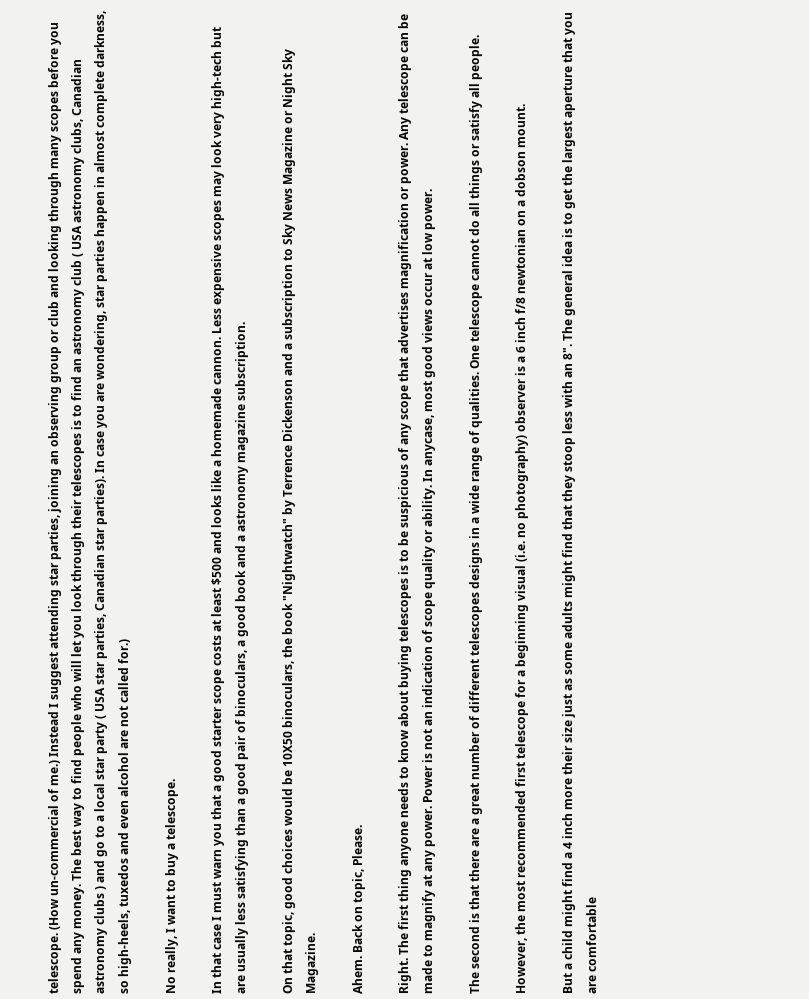telescope. (How un-commercial of me.) Instead I suggest attending star parties, joining an observing group or club and looking through many scopes before you spend any money. The best way to find people who will let you look through their telescopes is to find an astronomy club ( USA astronomy clubs, Canadian astronomy clubs ) and go to a local star party ( USA star parties, Canadian star parties). In case you are wondering, star parties happen in almost complete darkness, so high-heels, tuxedos and even alcohol are not called for.)

No really, I want to buy a telescope.

In that case I must warn you that a good starter scope costs at least $500 and looks like a homemade cannon. Less expensive scopes may look very high-tech but are usually less satisfying than a good pair of binoculars, a good book and a astronomy magazine subscription.

On that topic, good choices would be 10X50 binoculars, the book "Nightwatch" by Terrence Dickenson and a subscription to Sky News Magazine or Night Sky Magazine.

Ahem. Back on topic, Please.

Right. The first thing anyone needs to know about buying telescopes is to be suspicious of any scope that advertises magnification or power. Any telescope can be made to magnify at any power. Power is not an indication of scope quality or ability. In anycase, most good views occur at low power.

The second is that there are a great number of different telescopes designs in a wide range of qualities. One telescope cannot do all things or satisfy all people.

However, the most recommended first telescope for a beginning visual (i.e. no photography) observer is a 6 inch f/8 newtonian on a dobson mount.

But a child might find a 4 inch more their size just as some adults might find that they stoop less with an 8". The general idea is to get the largest aperture that you are comfortable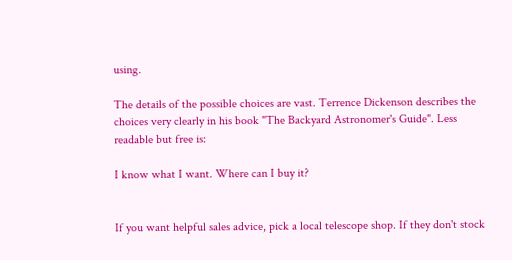using.

The details of the possible choices are vast. Terrence Dickenson describes the choices very clearly in his book "The Backyard Astronomer's Guide". Less readable but free is:

I know what I want. Where can I buy it?


If you want helpful sales advice, pick a local telescope shop. If they don't stock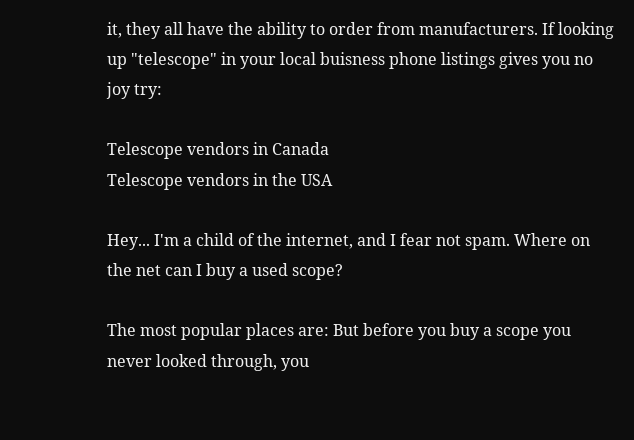it, they all have the ability to order from manufacturers. If looking up "telescope" in your local buisness phone listings gives you no joy try:

Telescope vendors in Canada
Telescope vendors in the USA

Hey... I'm a child of the internet, and I fear not spam. Where on the net can I buy a used scope?

The most popular places are: But before you buy a scope you never looked through, you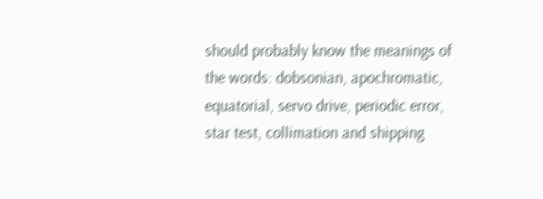should probably know the meanings of the words: dobsonian, apochromatic, equatorial, servo drive, periodic error, star test, collimation and shipping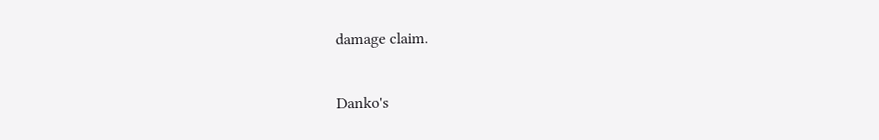damage claim.

Danko's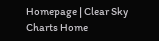Homepage | Clear Sky Charts Home